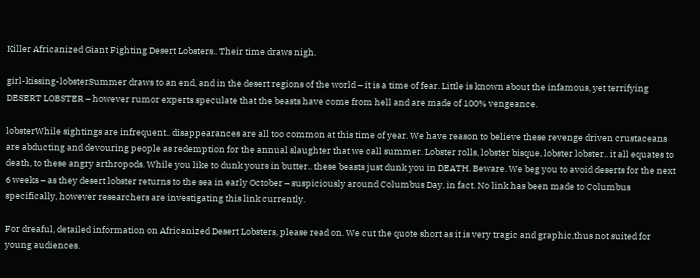Killer Africanized Giant Fighting Desert Lobsters.. Their time draws nigh.

girl-kissing-lobsterSummer draws to an end, and in the desert regions of the world – it is a time of fear. Little is known about the infamous, yet terrifying DESERT LOBSTER – however rumor experts speculate that the beasts have come from hell and are made of 100% vengeance.

lobsterWhile sightings are infrequent.. disappearances are all too common at this time of year. We have reason to believe these revenge driven crustaceans are abducting and devouring people as redemption for the annual slaughter that we call summer. Lobster rolls, lobster bisque, lobster lobster.. it all equates to death, to these angry arthropods. While you like to dunk yours in butter.. these beasts just dunk you in DEATH. Beware. We beg you to avoid deserts for the next 6 weeks – as they desert lobster returns to the sea in early October – suspiciously around Columbus Day, in fact. No link has been made to Columbus specifically, however researchers are investigating this link currently.

For dreaful, detailed information on Africanized Desert Lobsters, please read on. We cut the quote short as it is very tragic and graphic,thus not suited for young audiences.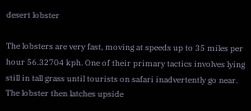desert lobster

The lobsters are very fast, moving at speeds up to 35 miles per hour 56.32704 kph. One of their primary tactics involves lying still in tall grass until tourists on safari inadvertently go near. The lobster then latches upside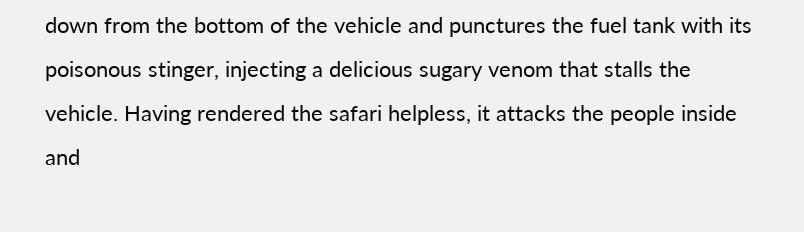down from the bottom of the vehicle and punctures the fuel tank with its poisonous stinger, injecting a delicious sugary venom that stalls the vehicle. Having rendered the safari helpless, it attacks the people inside and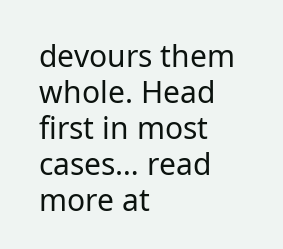devours them whole. Head first in most cases… read more at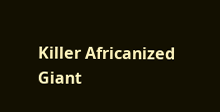Killer Africanized Giant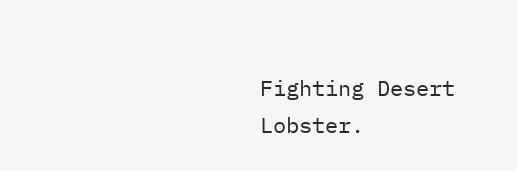Fighting Desert Lobster.